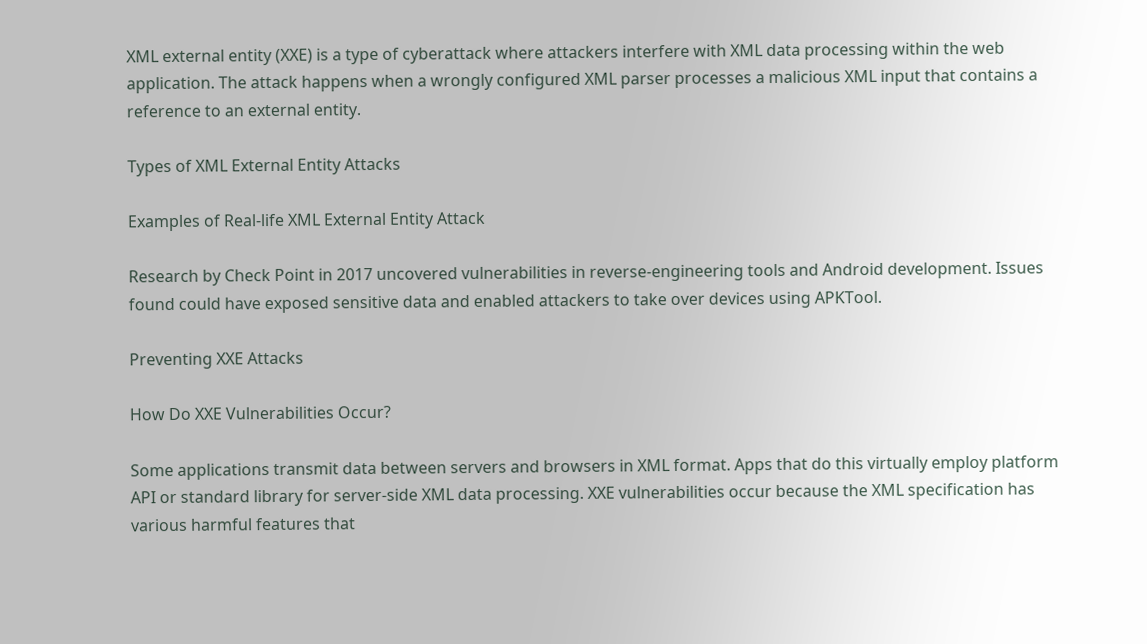XML external entity (XXE) is a type of cyberattack where attackers interfere with XML data processing within the web application. The attack happens when a wrongly configured XML parser processes a malicious XML input that contains a reference to an external entity.

Types of XML External Entity Attacks

Examples of Real-life XML External Entity Attack

Research by Check Point in 2017 uncovered vulnerabilities in reverse-engineering tools and Android development. Issues found could have exposed sensitive data and enabled attackers to take over devices using APKTool.

Preventing XXE Attacks

How Do XXE Vulnerabilities Occur?

Some applications transmit data between servers and browsers in XML format. Apps that do this virtually employ platform API or standard library for server-side XML data processing. XXE vulnerabilities occur because the XML specification has various harmful features that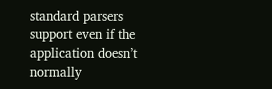standard parsers support even if the application doesn’t normally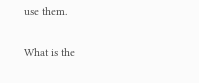use them.

What is the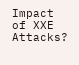Impact of XXE Attacks?